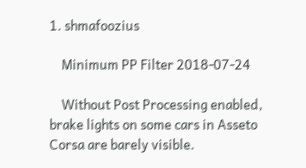1. shmafoozius

    Minimum PP Filter 2018-07-24

    Without Post Processing enabled, brake lights on some cars in Asseto Corsa are barely visible.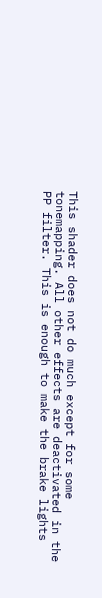This shader does not do much except for some tonemapping. All other effects are deactivated in the PP filter. This is enough to make the brake lights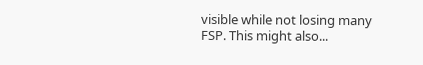visible while not losing many FSP. This might also...